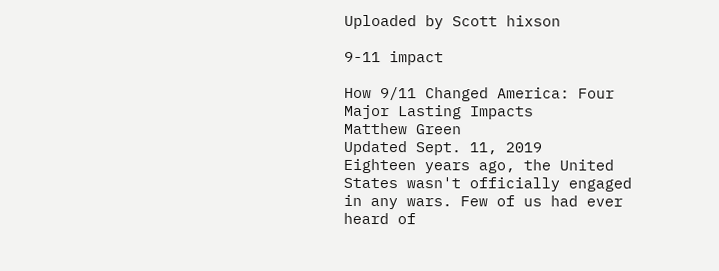Uploaded by Scott hixson

9-11 impact

How 9/11 Changed America: Four Major Lasting Impacts
Matthew Green
Updated Sept. 11, 2019
Eighteen years ago, the United States wasn't officially engaged in any wars. Few of us had ever heard of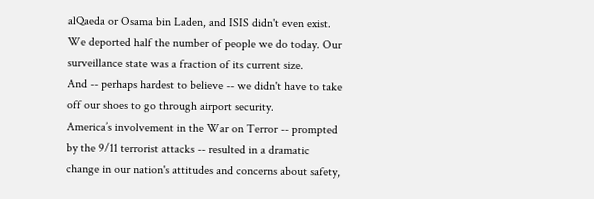alQaeda or Osama bin Laden, and ISIS didn't even exist.
We deported half the number of people we do today. Our surveillance state was a fraction of its current size.
And -- perhaps hardest to believe -- we didn't have to take off our shoes to go through airport security.
America’s involvement in the War on Terror -- prompted by the 9/11 terrorist attacks -- resulted in a dramatic
change in our nation's attitudes and concerns about safety,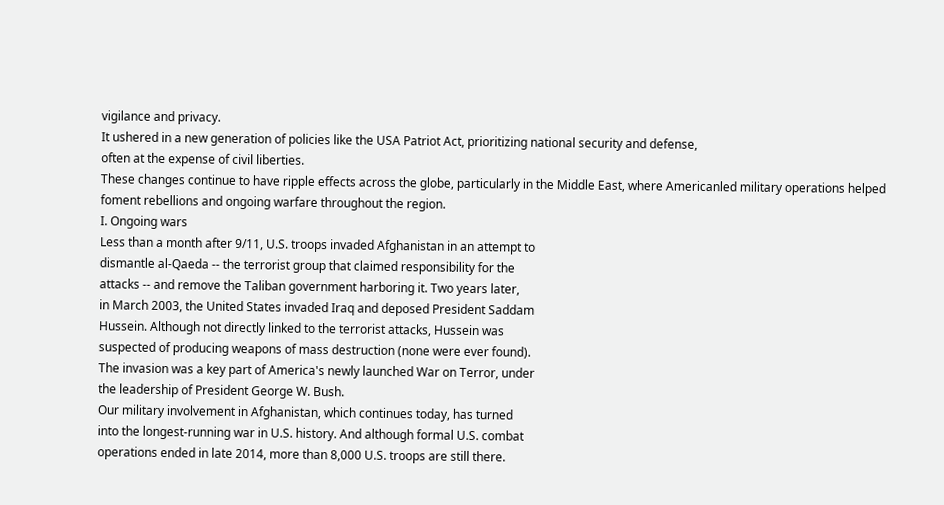vigilance and privacy.
It ushered in a new generation of policies like the USA Patriot Act, prioritizing national security and defense,
often at the expense of civil liberties.
These changes continue to have ripple effects across the globe, particularly in the Middle East, where Americanled military operations helped foment rebellions and ongoing warfare throughout the region.
I. Ongoing wars
Less than a month after 9/11, U.S. troops invaded Afghanistan in an attempt to
dismantle al-Qaeda -- the terrorist group that claimed responsibility for the
attacks -- and remove the Taliban government harboring it. Two years later,
in March 2003, the United States invaded Iraq and deposed President Saddam
Hussein. Although not directly linked to the terrorist attacks, Hussein was
suspected of producing weapons of mass destruction (none were ever found).
The invasion was a key part of America's newly launched War on Terror, under
the leadership of President George W. Bush.
Our military involvement in Afghanistan, which continues today, has turned
into the longest-running war in U.S. history. And although formal U.S. combat
operations ended in late 2014, more than 8,000 U.S. troops are still there.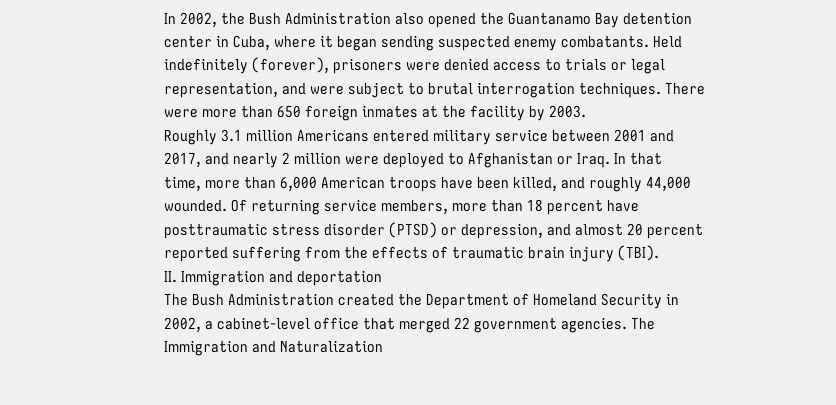In 2002, the Bush Administration also opened the Guantanamo Bay detention
center in Cuba, where it began sending suspected enemy combatants. Held
indefinitely (forever), prisoners were denied access to trials or legal
representation, and were subject to brutal interrogation techniques. There
were more than 650 foreign inmates at the facility by 2003.
Roughly 3.1 million Americans entered military service between 2001 and
2017, and nearly 2 million were deployed to Afghanistan or Iraq. In that
time, more than 6,000 American troops have been killed, and roughly 44,000
wounded. Of returning service members, more than 18 percent have posttraumatic stress disorder (PTSD) or depression, and almost 20 percent
reported suffering from the effects of traumatic brain injury (TBI).
II. Immigration and deportation
The Bush Administration created the Department of Homeland Security in
2002, a cabinet-level office that merged 22 government agencies. The
Immigration and Naturalization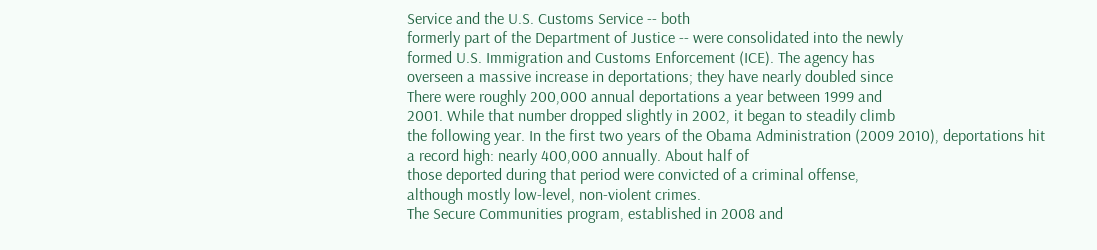Service and the U.S. Customs Service -- both
formerly part of the Department of Justice -- were consolidated into the newly
formed U.S. Immigration and Customs Enforcement (ICE). The agency has
overseen a massive increase in deportations; they have nearly doubled since
There were roughly 200,000 annual deportations a year between 1999 and
2001. While that number dropped slightly in 2002, it began to steadily climb
the following year. In the first two years of the Obama Administration (2009 2010), deportations hit a record high: nearly 400,000 annually. About half of
those deported during that period were convicted of a criminal offense,
although mostly low-level, non-violent crimes.
The Secure Communities program, established in 2008 and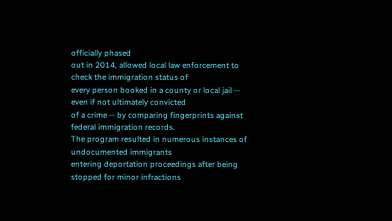officially phased
out in 2014, allowed local law enforcement to check the immigration status of
every person booked in a county or local jail -- even if not ultimately convicted
of a crime -- by comparing fingerprints against federal immigration records.
The program resulted in numerous instances of undocumented immigrants
entering deportation proceedings after being stopped for minor infractions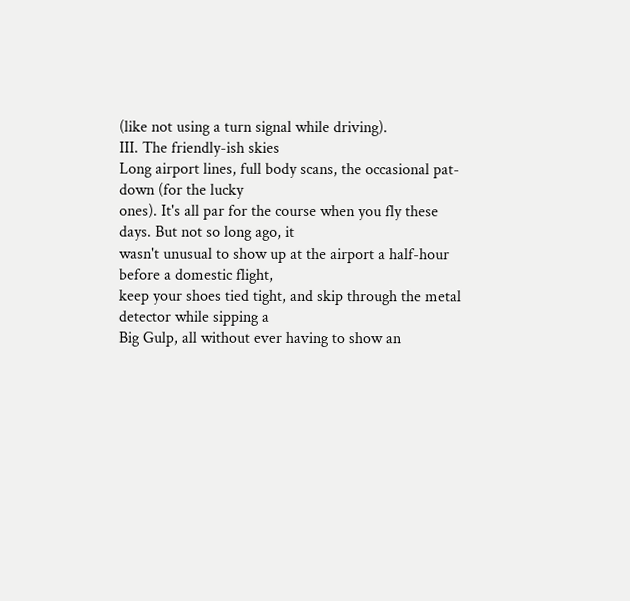(like not using a turn signal while driving).
III. The friendly-ish skies
Long airport lines, full body scans, the occasional pat-down (for the lucky
ones). It's all par for the course when you fly these days. But not so long ago, it
wasn't unusual to show up at the airport a half-hour before a domestic flight,
keep your shoes tied tight, and skip through the metal detector while sipping a
Big Gulp, all without ever having to show an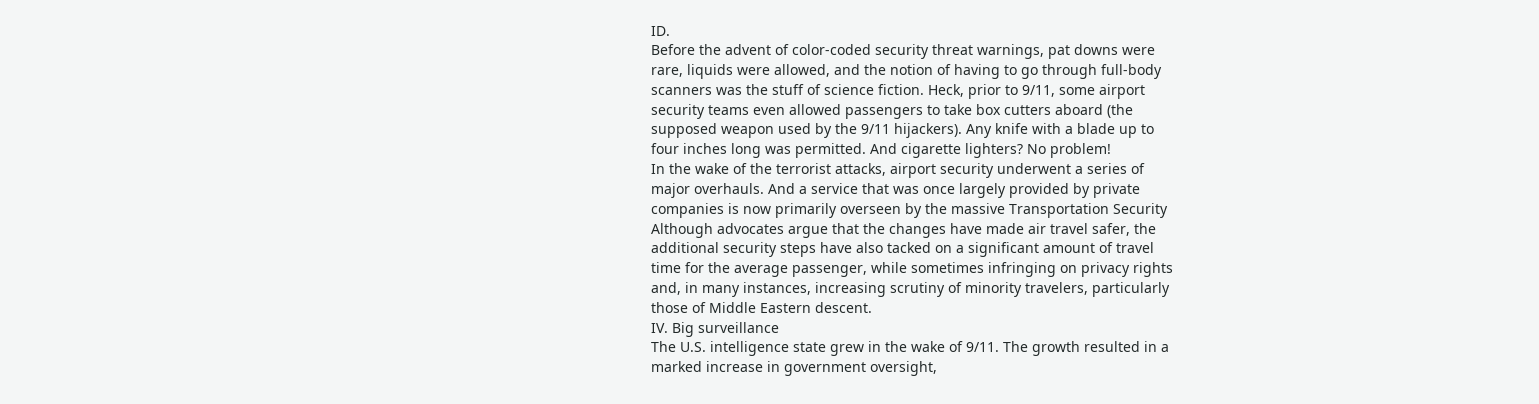ID.
Before the advent of color-coded security threat warnings, pat downs were
rare, liquids were allowed, and the notion of having to go through full-body
scanners was the stuff of science fiction. Heck, prior to 9/11, some airport
security teams even allowed passengers to take box cutters aboard (the
supposed weapon used by the 9/11 hijackers). Any knife with a blade up to
four inches long was permitted. And cigarette lighters? No problem!
In the wake of the terrorist attacks, airport security underwent a series of
major overhauls. And a service that was once largely provided by private
companies is now primarily overseen by the massive Transportation Security
Although advocates argue that the changes have made air travel safer, the
additional security steps have also tacked on a significant amount of travel
time for the average passenger, while sometimes infringing on privacy rights
and, in many instances, increasing scrutiny of minority travelers, particularly
those of Middle Eastern descent.
IV. Big surveillance
The U.S. intelligence state grew in the wake of 9/11. The growth resulted in a
marked increase in government oversight,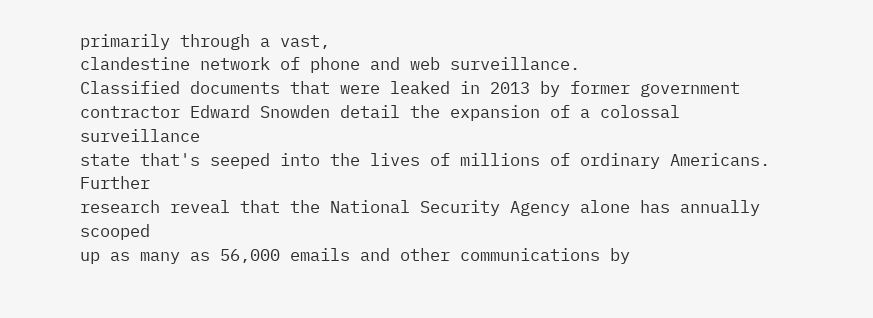primarily through a vast,
clandestine network of phone and web surveillance.
Classified documents that were leaked in 2013 by former government
contractor Edward Snowden detail the expansion of a colossal surveillance
state that's seeped into the lives of millions of ordinary Americans. Further
research reveal that the National Security Agency alone has annually scooped
up as many as 56,000 emails and other communications by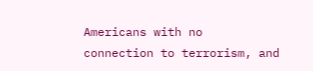Americans with no
connection to terrorism, and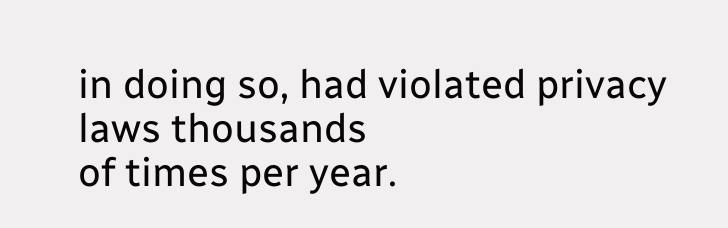in doing so, had violated privacy laws thousands
of times per year.